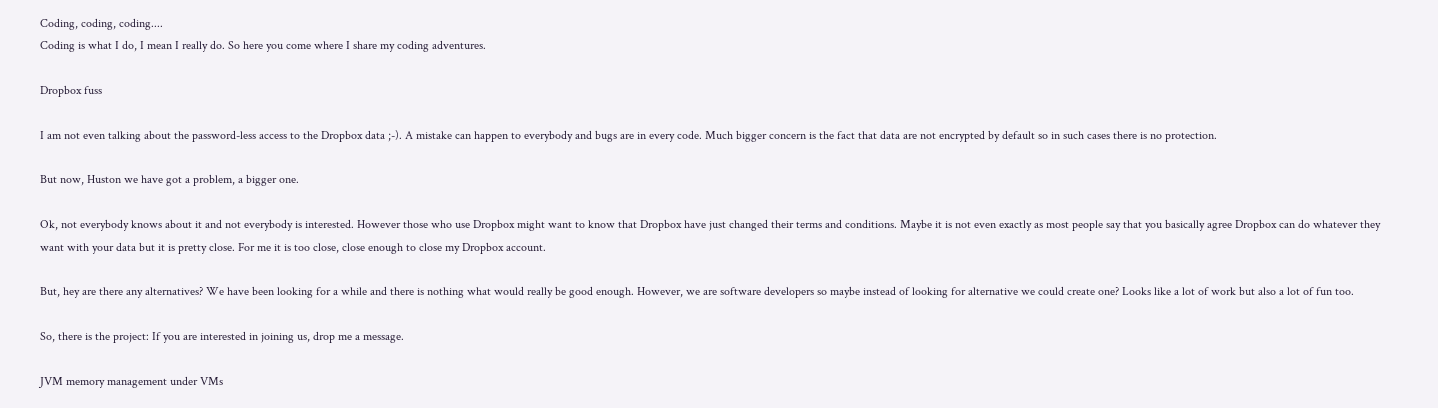Coding, coding, coding....
Coding is what I do, I mean I really do. So here you come where I share my coding adventures.

Dropbox fuss

I am not even talking about the password-less access to the Dropbox data ;-). A mistake can happen to everybody and bugs are in every code. Much bigger concern is the fact that data are not encrypted by default so in such cases there is no protection.

But now, Huston we have got a problem, a bigger one.

Ok, not everybody knows about it and not everybody is interested. However those who use Dropbox might want to know that Dropbox have just changed their terms and conditions. Maybe it is not even exactly as most people say that you basically agree Dropbox can do whatever they want with your data but it is pretty close. For me it is too close, close enough to close my Dropbox account.

But, hey are there any alternatives? We have been looking for a while and there is nothing what would really be good enough. However, we are software developers so maybe instead of looking for alternative we could create one? Looks like a lot of work but also a lot of fun too.

So, there is the project: If you are interested in joining us, drop me a message.

JVM memory management under VMs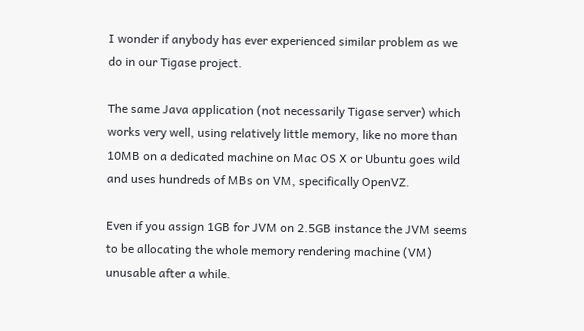I wonder if anybody has ever experienced similar problem as we do in our Tigase project.

The same Java application (not necessarily Tigase server) which works very well, using relatively little memory, like no more than 10MB on a dedicated machine on Mac OS X or Ubuntu goes wild and uses hundreds of MBs on VM, specifically OpenVZ.

Even if you assign 1GB for JVM on 2.5GB instance the JVM seems to be allocating the whole memory rendering machine (VM) unusable after a while.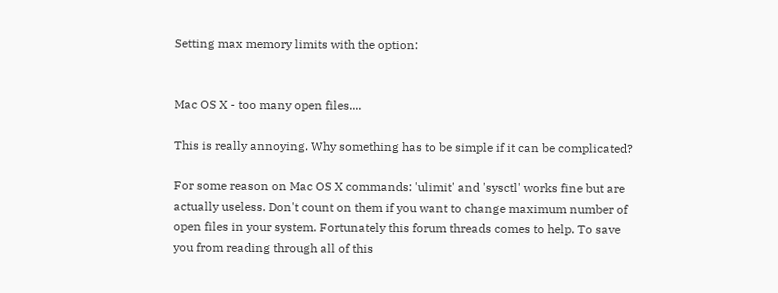Setting max memory limits with the option:


Mac OS X - too many open files....

This is really annoying. Why something has to be simple if it can be complicated?

For some reason on Mac OS X commands: 'ulimit' and 'sysctl' works fine but are actually useless. Don't count on them if you want to change maximum number of open files in your system. Fortunately this forum threads comes to help. To save you from reading through all of this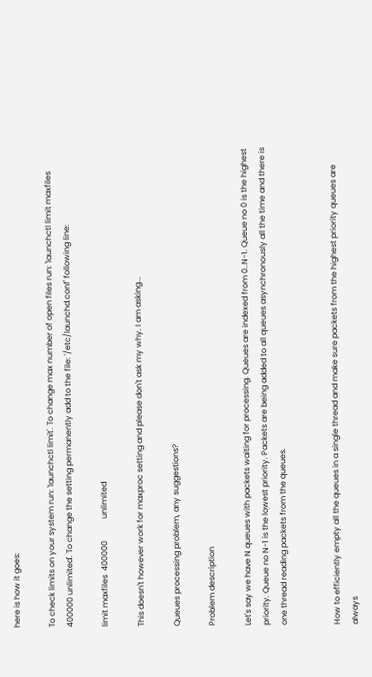here is how it goes:

To check limits on your system run: 'launchctl limit'. To change max number of open files run: 'launchctl limit maxfiles 400000 unlimited'. To change the setting permanently add to the file: '/etc/launchd.conf' following line:

limit maxfiles  400000           unlimited

This doesn't however work for maxproc setting and please don't ask my why. I am asking...

Queues processing problem, any suggestions?

Problem description

Let's say we have N queues with packets waiting for processing. Queues are indexed from 0..N-1. Queue no 0 is the highest priority. Queue no N-1 is the lowest priority. Packets are being added to all queues asynchronously all the time and there is one thread reading packets from the queues.


How to efficiently empty all the queues in a single thread and make sure packets from the highest priority queues are always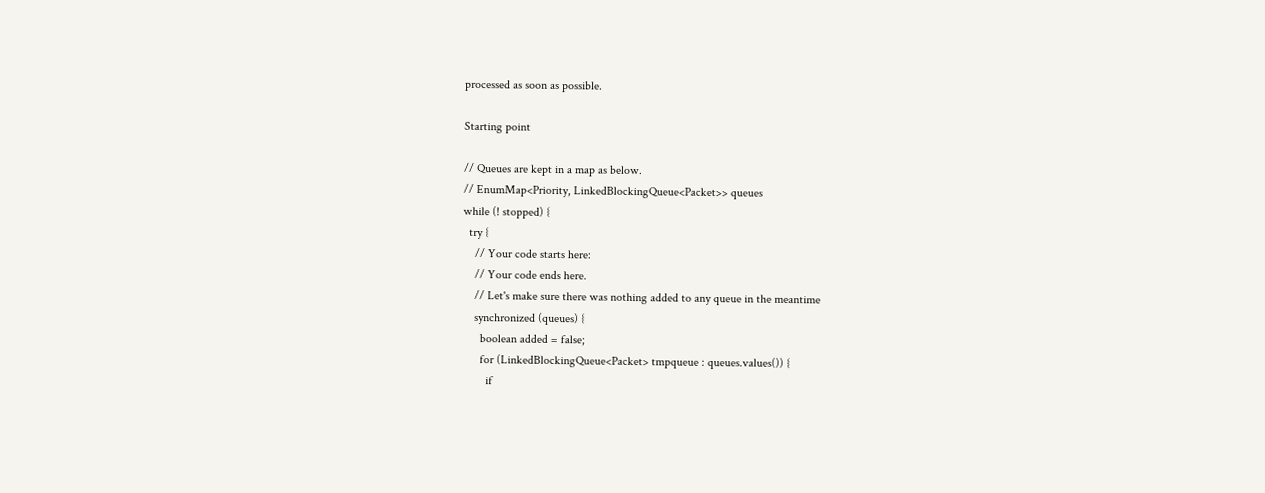processed as soon as possible.

Starting point

// Queues are kept in a map as below.
// EnumMap<Priority, LinkedBlockingQueue<Packet>> queues
while (! stopped) {
  try {
    // Your code starts here:
    // Your code ends here.
    // Let's make sure there was nothing added to any queue in the meantime
    synchronized (queues) {
      boolean added = false;
      for (LinkedBlockingQueue<Packet> tmpqueue : queues.values()) {
        if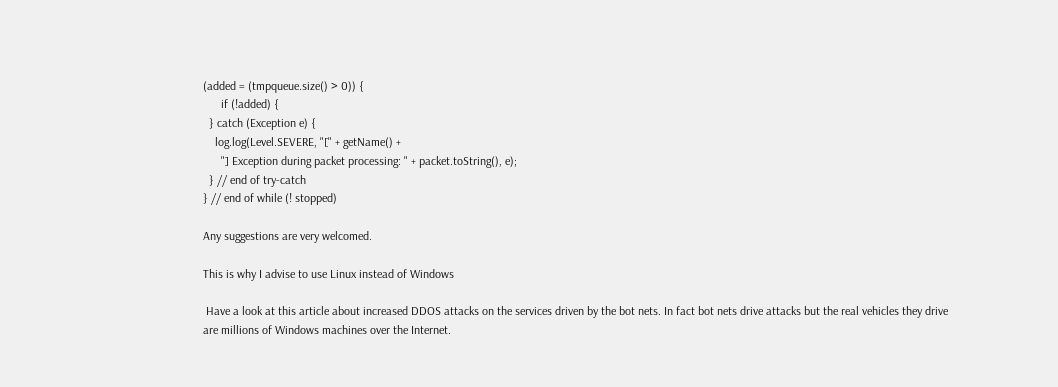(added = (tmpqueue.size() > 0)) {
      if (!added) {
  } catch (Exception e) {
    log.log(Level.SEVERE, "[" + getName() +
      "] Exception during packet processing: " + packet.toString(), e);
  } // end of try-catch
} // end of while (! stopped)

Any suggestions are very welcomed.

This is why I advise to use Linux instead of Windows

 Have a look at this article about increased DDOS attacks on the services driven by the bot nets. In fact bot nets drive attacks but the real vehicles they drive are millions of Windows machines over the Internet.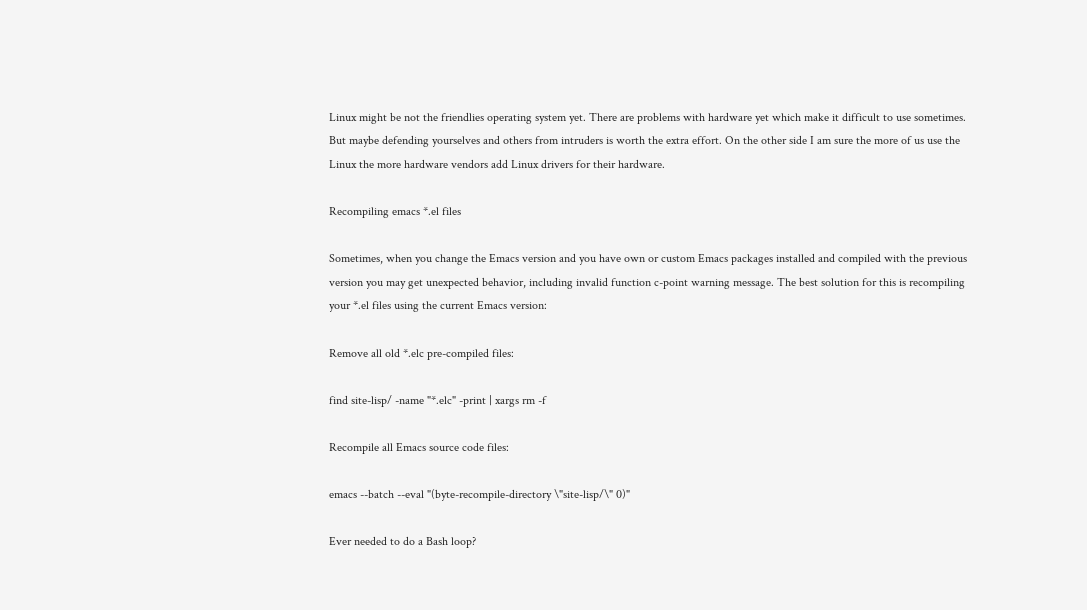Linux might be not the friendlies operating system yet. There are problems with hardware yet which make it difficult to use sometimes. But maybe defending yourselves and others from intruders is worth the extra effort. On the other side I am sure the more of us use the Linux the more hardware vendors add Linux drivers for their hardware.

Recompiling emacs *.el files

Sometimes, when you change the Emacs version and you have own or custom Emacs packages installed and compiled with the previous version you may get unexpected behavior, including invalid function c-point warning message. The best solution for this is recompiling your *.el files using the current Emacs version:

Remove all old *.elc pre-compiled files:

find site-lisp/ -name "*.elc" -print | xargs rm -f

Recompile all Emacs source code files:

emacs --batch --eval "(byte-recompile-directory \"site-lisp/\" 0)"

Ever needed to do a Bash loop?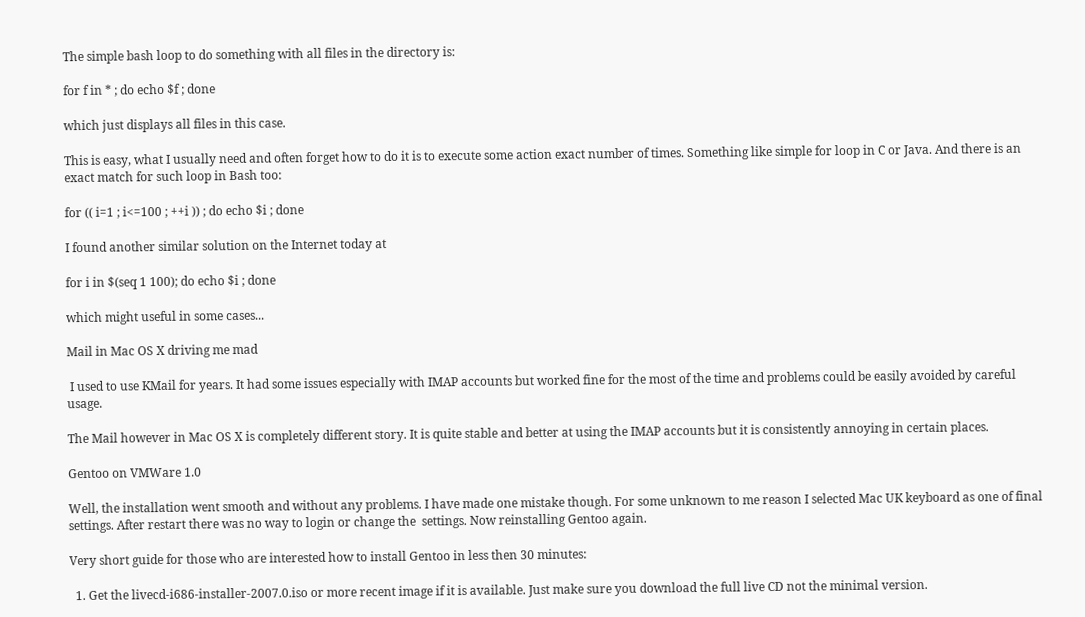The simple bash loop to do something with all files in the directory is:

for f in * ; do echo $f ; done

which just displays all files in this case.

This is easy, what I usually need and often forget how to do it is to execute some action exact number of times. Something like simple for loop in C or Java. And there is an exact match for such loop in Bash too:

for (( i=1 ; i<=100 ; ++i )) ; do echo $i ; done

I found another similar solution on the Internet today at

for i in $(seq 1 100); do echo $i ; done

which might useful in some cases...

Mail in Mac OS X driving me mad

 I used to use KMail for years. It had some issues especially with IMAP accounts but worked fine for the most of the time and problems could be easily avoided by careful usage.

The Mail however in Mac OS X is completely different story. It is quite stable and better at using the IMAP accounts but it is consistently annoying in certain places.

Gentoo on VMWare 1.0

Well, the installation went smooth and without any problems. I have made one mistake though. For some unknown to me reason I selected Mac UK keyboard as one of final settings. After restart there was no way to login or change the  settings. Now reinstalling Gentoo again.

Very short guide for those who are interested how to install Gentoo in less then 30 minutes:

  1. Get the livecd-i686-installer-2007.0.iso or more recent image if it is available. Just make sure you download the full live CD not the minimal version.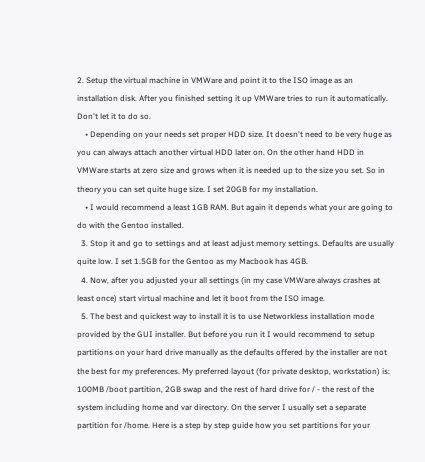2. Setup the virtual machine in VMWare and point it to the ISO image as an installation disk. After you finished setting it up VMWare tries to run it automatically. Don't let it to do so.
    • Depending on your needs set proper HDD size. It doesn't need to be very huge as you can always attach another virtual HDD later on. On the other hand HDD in VMWare starts at zero size and grows when it is needed up to the size you set. So in theory you can set quite huge size. I set 20GB for my installation.
    • I would recommend a least 1GB RAM. But again it depends what your are going to do with the Gentoo installed.
  3. Stop it and go to settings and at least adjust memory settings. Defaults are usually quite low. I set 1.5GB for the Gentoo as my Macbook has 4GB.
  4. Now, after you adjusted your all settings (in my case VMWare always crashes at least once) start virtual machine and let it boot from the ISO image.
  5. The best and quickest way to install it is to use Networkless installation mode provided by the GUI installer. But before you run it I would recommend to setup partitions on your hard drive manually as the defaults offered by the installer are not the best for my preferences. My preferred layout (for private desktop, workstation) is: 100MB /boot partition, 2GB swap and the rest of hard drive for / - the rest of the system including home and var directory. On the server I usually set a separate partition for /home. Here is a step by step guide how you set partitions for your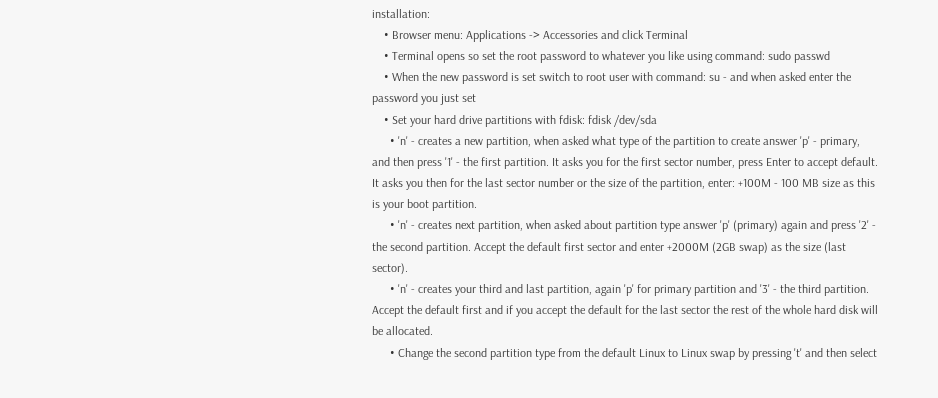installation:
    • Browser menu: Applications -> Accessories and click Terminal
    • Terminal opens so set the root password to whatever you like using command: sudo passwd
    • When the new password is set switch to root user with command: su - and when asked enter the password you just set
    • Set your hard drive partitions with fdisk: fdisk /dev/sda
      • 'n' - creates a new partition, when asked what type of the partition to create answer 'p' - primary, and then press '1' - the first partition. It asks you for the first sector number, press Enter to accept default. It asks you then for the last sector number or the size of the partition, enter: +100M - 100 MB size as this is your boot partition.
      • 'n' - creates next partition, when asked about partition type answer 'p' (primary) again and press '2' - the second partition. Accept the default first sector and enter +2000M (2GB swap) as the size (last sector).
      • 'n' - creates your third and last partition, again 'p' for primary partition and '3' - the third partition. Accept the default first and if you accept the default for the last sector the rest of the whole hard disk will be allocated.
      • Change the second partition type from the default Linux to Linux swap by pressing 't' and then select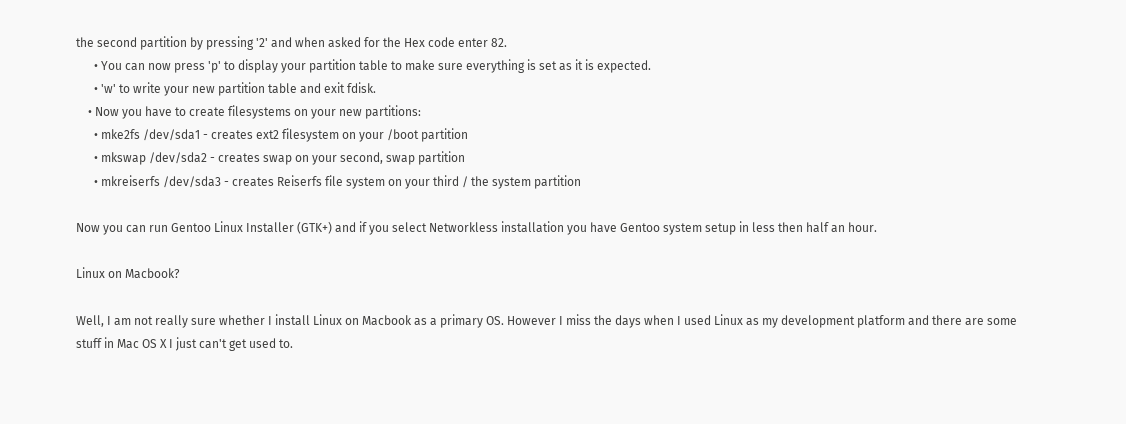the second partition by pressing '2' and when asked for the Hex code enter 82.
      • You can now press 'p' to display your partition table to make sure everything is set as it is expected.
      • 'w' to write your new partition table and exit fdisk.
    • Now you have to create filesystems on your new partitions:
      • mke2fs /dev/sda1 - creates ext2 filesystem on your /boot partition
      • mkswap /dev/sda2 - creates swap on your second, swap partition
      • mkreiserfs /dev/sda3 - creates Reiserfs file system on your third / the system partition

Now you can run Gentoo Linux Installer (GTK+) and if you select Networkless installation you have Gentoo system setup in less then half an hour.

Linux on Macbook?

Well, I am not really sure whether I install Linux on Macbook as a primary OS. However I miss the days when I used Linux as my development platform and there are some stuff in Mac OS X I just can't get used to.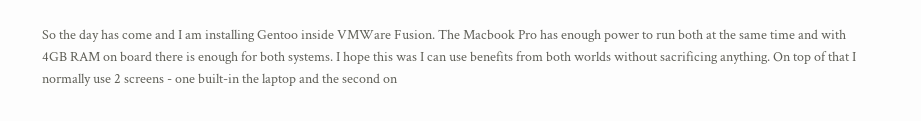So the day has come and I am installing Gentoo inside VMWare Fusion. The Macbook Pro has enough power to run both at the same time and with 4GB RAM on board there is enough for both systems. I hope this was I can use benefits from both worlds without sacrificing anything. On top of that I normally use 2 screens - one built-in the laptop and the second on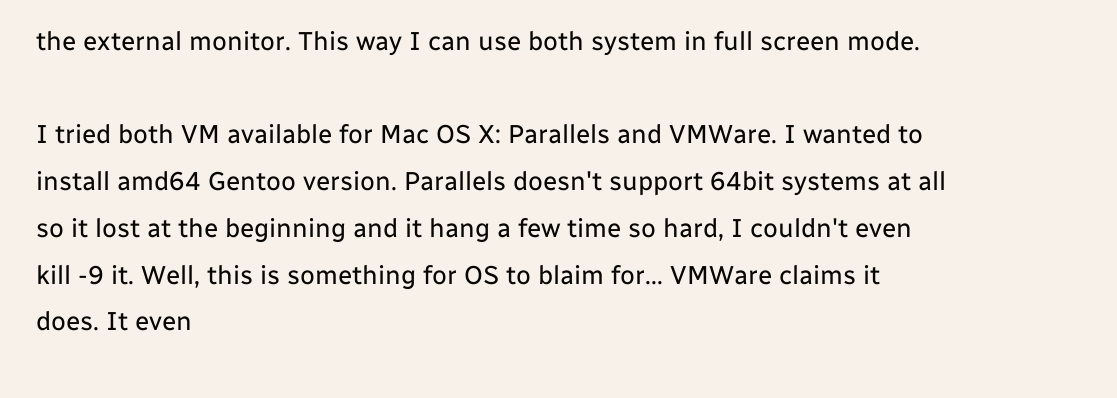the external monitor. This way I can use both system in full screen mode.

I tried both VM available for Mac OS X: Parallels and VMWare. I wanted to install amd64 Gentoo version. Parallels doesn't support 64bit systems at all so it lost at the beginning and it hang a few time so hard, I couldn't even kill -9 it. Well, this is something for OS to blaim for... VMWare claims it does. It even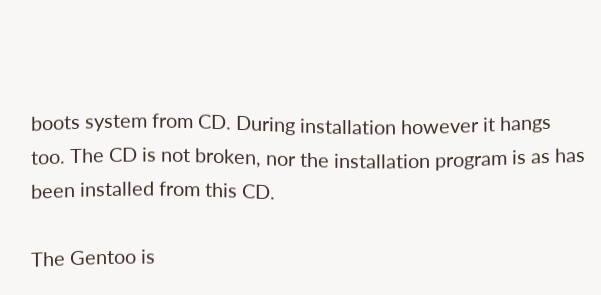boots system from CD. During installation however it hangs too. The CD is not broken, nor the installation program is as has been installed from this CD.

The Gentoo is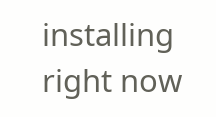installing right now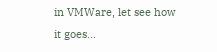in VMWare, let see how it goes...